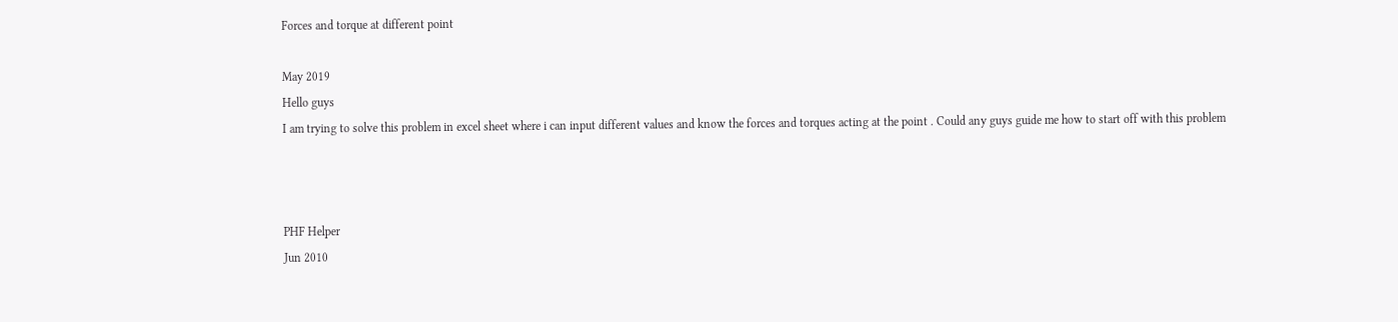Forces and torque at different point

May 2019
Hello guys
I am trying to solve this problem in excel sheet where i can input different values and know the forces and torques acting at the point . Could any guys guide me how to start off with this problem



PHF Helper
Jun 2010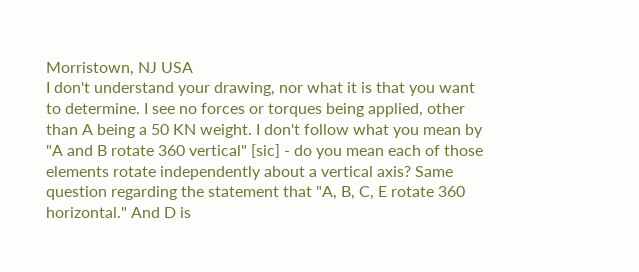Morristown, NJ USA
I don't understand your drawing, nor what it is that you want to determine. I see no forces or torques being applied, other than A being a 50 KN weight. I don't follow what you mean by "A and B rotate 360 vertical" [sic] - do you mean each of those elements rotate independently about a vertical axis? Same question regarding the statement that "A, B, C, E rotate 360 horizontal." And D is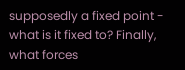supposedly a fixed point - what is it fixed to? Finally, what forces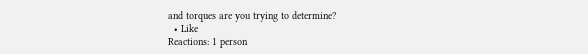and torques are you trying to determine?
  • Like
Reactions: 1 person